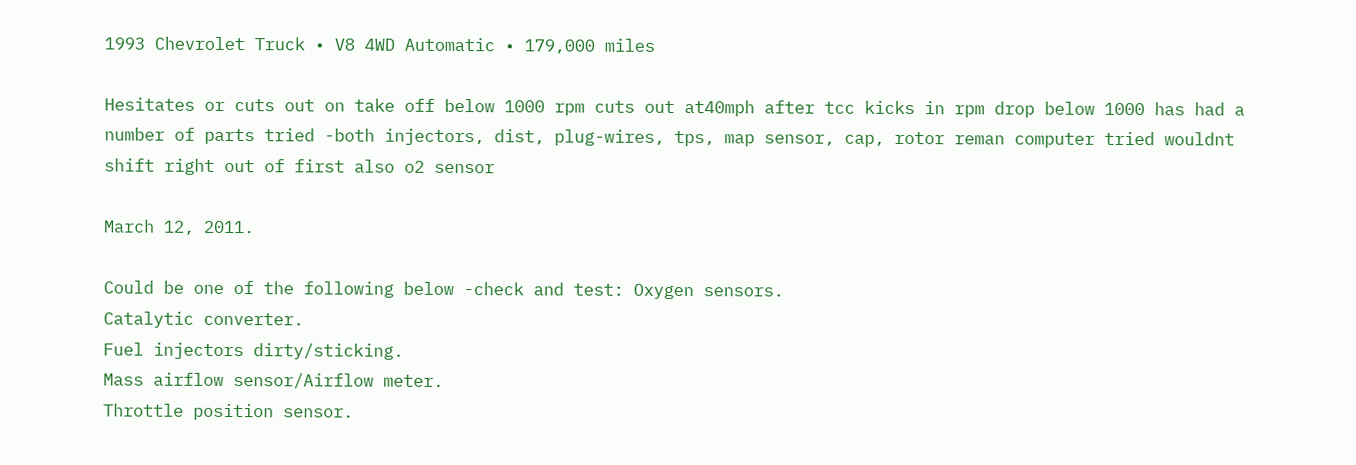1993 Chevrolet Truck • V8 4WD Automatic • 179,000 miles

Hesitates or cuts out on take off below 1000 rpm cuts out at40mph after tcc kicks in rpm drop below 1000 has had a number of parts tried -both injectors, dist, plug-wires, tps, map sensor, cap, rotor reman computer tried wouldnt shift right out of first also o2 sensor

March 12, 2011.

Could be one of the following below -check and test: Oxygen sensors.
Catalytic converter.
Fuel injectors dirty/sticking.
Mass airflow sensor/Airflow meter.
Throttle position sensor.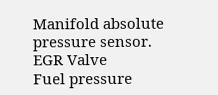Manifold absolute pressure sensor.
EGR Valve
Fuel pressure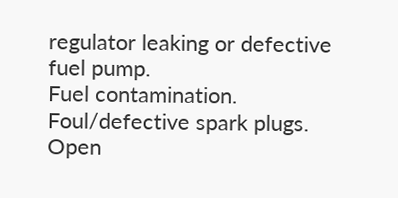regulator leaking or defective fuel pump.
Fuel contamination.
Foul/defective spark plugs.
Open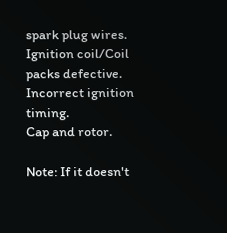spark plug wires.
Ignition coil/Coil packs defective.
Incorrect ignition timing.
Cap and rotor.

Note: If it doesn't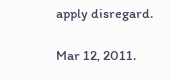apply disregard.

Mar 12, 2011.